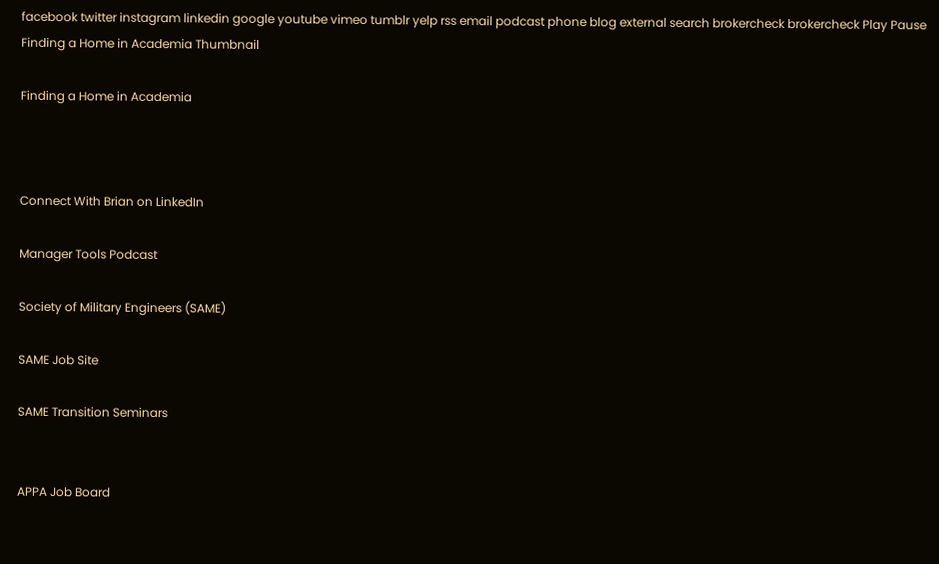facebook twitter instagram linkedin google youtube vimeo tumblr yelp rss email podcast phone blog external search brokercheck brokercheck Play Pause
Finding a Home in Academia Thumbnail

Finding a Home in Academia



Connect With Brian on LinkedIn

Manager Tools Podcast

Society of Military Engineers (SAME)

SAME Job Site

SAME Transition Seminars


APPA Job Board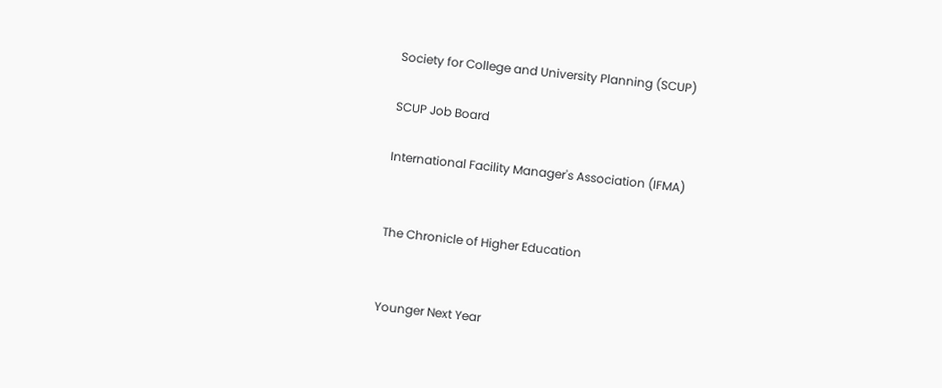Society for College and University Planning (SCUP)

SCUP Job Board

International Facility Manager's Association (IFMA)


The Chronicle of Higher Education


Younger Next Year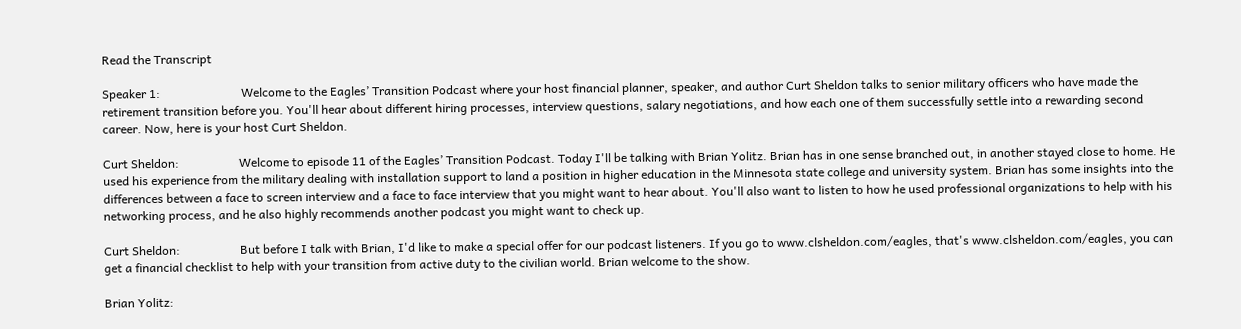Read the Transcript

Speaker 1:                           Welcome to the Eagles’ Transition Podcast where your host financial planner, speaker, and author Curt Sheldon talks to senior military officers who have made the retirement transition before you. You'll hear about different hiring processes, interview questions, salary negotiations, and how each one of them successfully settle into a rewarding second career. Now, here is your host Curt Sheldon.

Curt Sheldon:                    Welcome to episode 11 of the Eagles’ Transition Podcast. Today I'll be talking with Brian Yolitz. Brian has in one sense branched out, in another stayed close to home. He used his experience from the military dealing with installation support to land a position in higher education in the Minnesota state college and university system. Brian has some insights into the differences between a face to screen interview and a face to face interview that you might want to hear about. You'll also want to listen to how he used professional organizations to help with his networking process, and he also highly recommends another podcast you might want to check up.

Curt Sheldon:                    But before I talk with Brian, I'd like to make a special offer for our podcast listeners. If you go to www.clsheldon.com/eagles, that's www.clsheldon.com/eagles, you can get a financial checklist to help with your transition from active duty to the civilian world. Brian welcome to the show.

Brian Yolitz: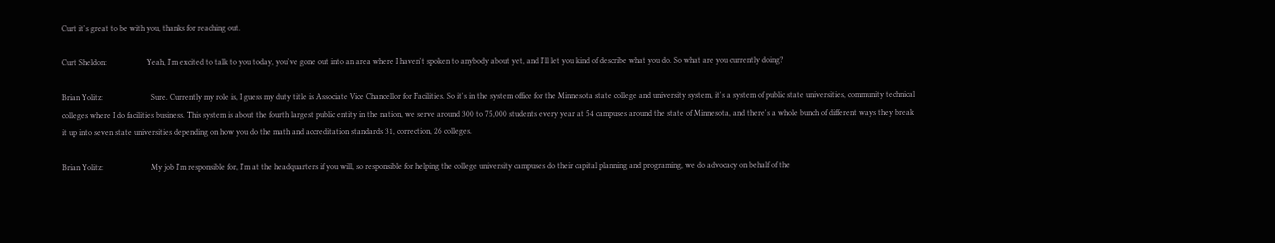Curt it's great to be with you, thanks for reaching out.

Curt Sheldon:                    Yeah, I'm excited to talk to you today, you've gone out into an area where I haven't spoken to anybody about yet, and I'll let you kind of describe what you do. So what are you currently doing?

Brian Yolitz:                        Sure. Currently my role is, I guess my duty title is Associate Vice Chancellor for Facilities. So it's in the system office for the Minnesota state college and university system, it's a system of public state universities, community technical colleges where I do facilities business. This system is about the fourth largest public entity in the nation, we serve around 300 to 75,000 students every year at 54 campuses around the state of Minnesota, and there's a whole bunch of different ways they break it up into seven state universities depending on how you do the math and accreditation standards 31, correction, 26 colleges.

Brian Yolitz:                        My job I'm responsible for, I'm at the headquarters if you will, so responsible for helping the college university campuses do their capital planning and programing, we do advocacy on behalf of the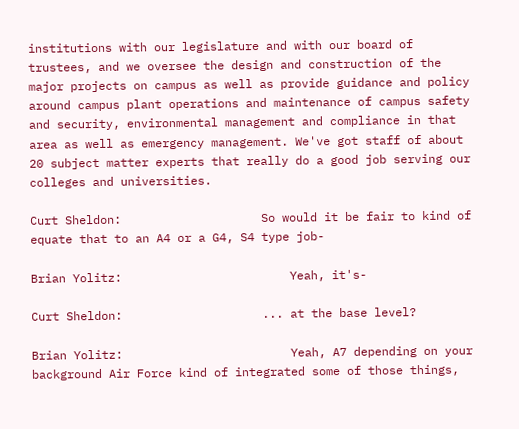institutions with our legislature and with our board of trustees, and we oversee the design and construction of the major projects on campus as well as provide guidance and policy around campus plant operations and maintenance of campus safety and security, environmental management and compliance in that area as well as emergency management. We've got staff of about 20 subject matter experts that really do a good job serving our colleges and universities.

Curt Sheldon:                    So would it be fair to kind of equate that to an A4 or a G4, S4 type job-

Brian Yolitz:                        Yeah, it's-

Curt Sheldon:                    ... at the base level?

Brian Yolitz:                        Yeah, A7 depending on your background Air Force kind of integrated some of those things,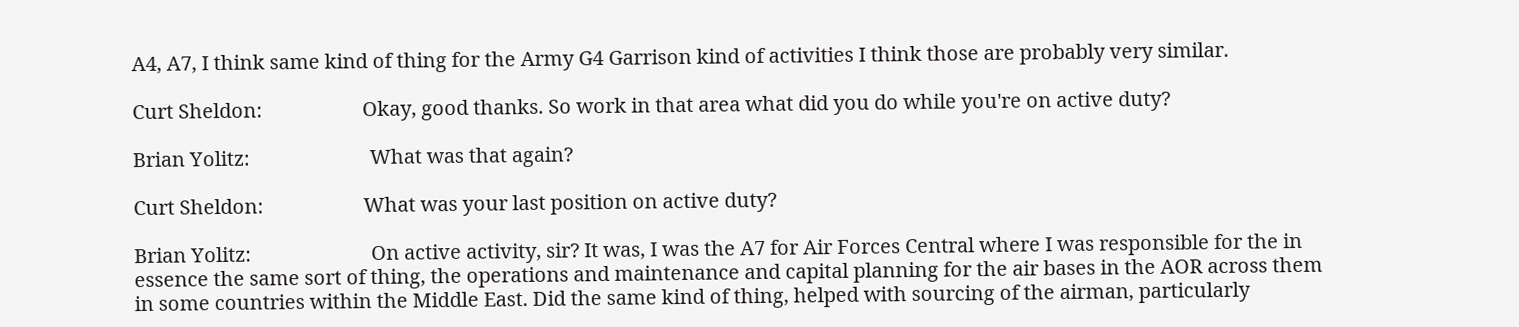A4, A7, I think same kind of thing for the Army G4 Garrison kind of activities I think those are probably very similar.

Curt Sheldon:                    Okay, good thanks. So work in that area what did you do while you're on active duty?

Brian Yolitz:                        What was that again?

Curt Sheldon:                    What was your last position on active duty?

Brian Yolitz:                        On active activity, sir? It was, I was the A7 for Air Forces Central where I was responsible for the in essence the same sort of thing, the operations and maintenance and capital planning for the air bases in the AOR across them in some countries within the Middle East. Did the same kind of thing, helped with sourcing of the airman, particularly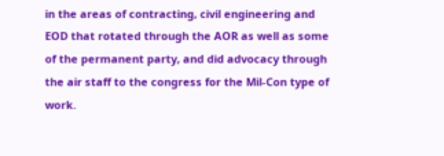in the areas of contracting, civil engineering and EOD that rotated through the AOR as well as some of the permanent party, and did advocacy through the air staff to the congress for the Mil-Con type of work.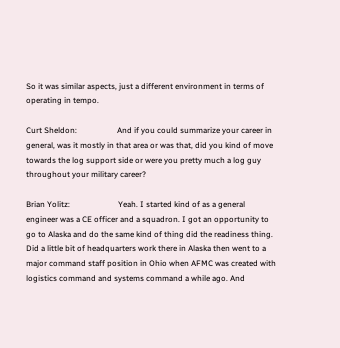So it was similar aspects, just a different environment in terms of operating in tempo.

Curt Sheldon:                    And if you could summarize your career in general, was it mostly in that area or was that, did you kind of move towards the log support side or were you pretty much a log guy throughout your military career?

Brian Yolitz:                        Yeah. I started kind of as a general engineer was a CE officer and a squadron. I got an opportunity to go to Alaska and do the same kind of thing did the readiness thing. Did a little bit of headquarters work there in Alaska then went to a major command staff position in Ohio when AFMC was created with logistics command and systems command a while ago. And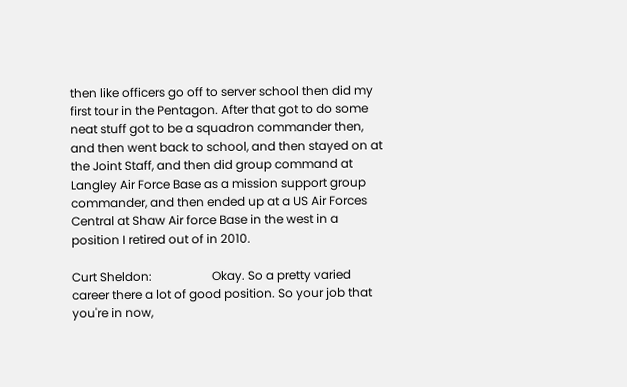then like officers go off to server school then did my first tour in the Pentagon. After that got to do some neat stuff got to be a squadron commander then, and then went back to school, and then stayed on at the Joint Staff, and then did group command at Langley Air Force Base as a mission support group commander, and then ended up at a US Air Forces Central at Shaw Air force Base in the west in a position I retired out of in 2010.

Curt Sheldon:                    Okay. So a pretty varied career there a lot of good position. So your job that you're in now,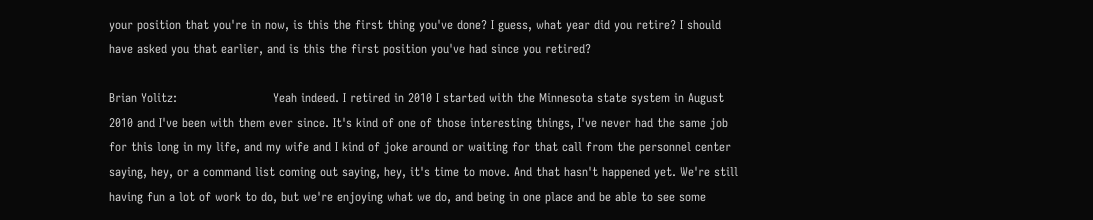your position that you're in now, is this the first thing you've done? I guess, what year did you retire? I should have asked you that earlier, and is this the first position you've had since you retired?

Brian Yolitz:                        Yeah indeed. I retired in 2010 I started with the Minnesota state system in August 2010 and I've been with them ever since. It's kind of one of those interesting things, I've never had the same job for this long in my life, and my wife and I kind of joke around or waiting for that call from the personnel center saying, hey, or a command list coming out saying, hey, it's time to move. And that hasn't happened yet. We're still having fun a lot of work to do, but we're enjoying what we do, and being in one place and be able to see some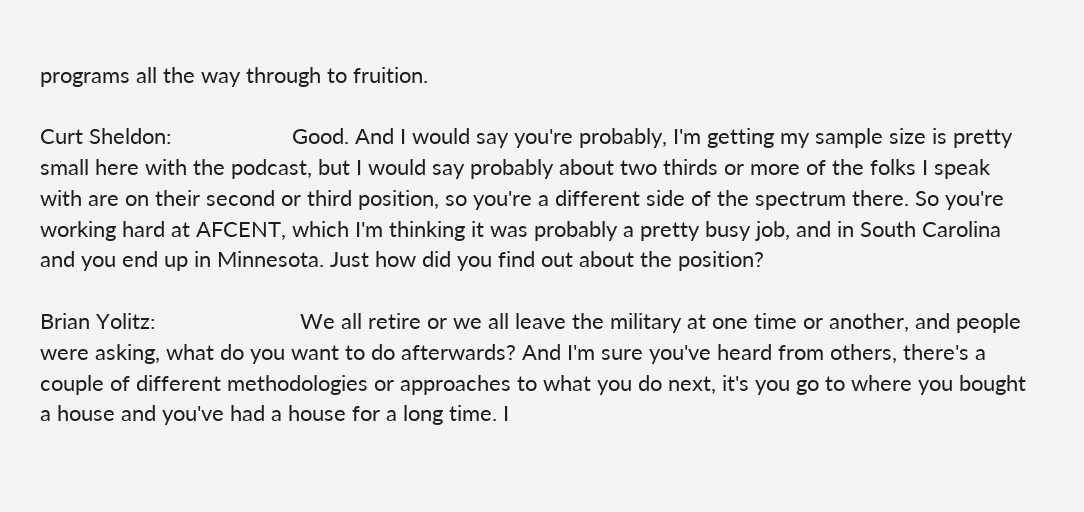programs all the way through to fruition.

Curt Sheldon:                    Good. And I would say you're probably, I'm getting my sample size is pretty small here with the podcast, but I would say probably about two thirds or more of the folks I speak with are on their second or third position, so you're a different side of the spectrum there. So you're working hard at AFCENT, which I'm thinking it was probably a pretty busy job, and in South Carolina and you end up in Minnesota. Just how did you find out about the position?

Brian Yolitz:                        We all retire or we all leave the military at one time or another, and people were asking, what do you want to do afterwards? And I'm sure you've heard from others, there's a couple of different methodologies or approaches to what you do next, it's you go to where you bought a house and you've had a house for a long time. I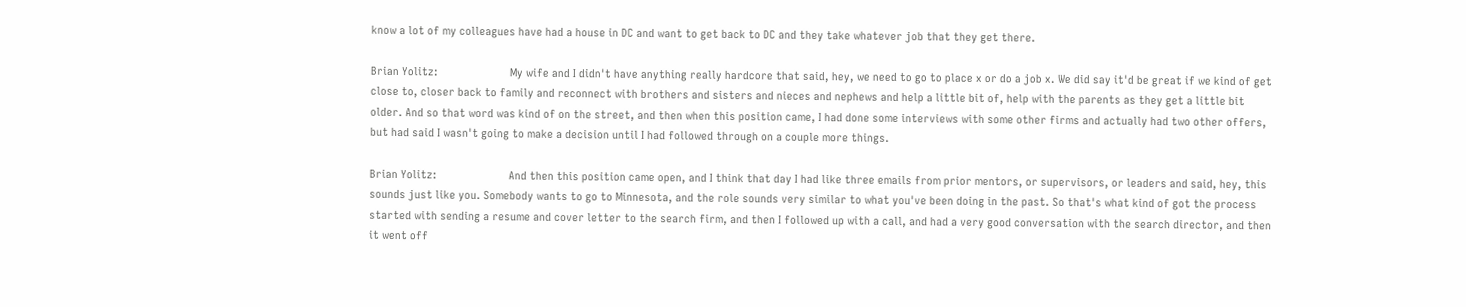know a lot of my colleagues have had a house in DC and want to get back to DC and they take whatever job that they get there.

Brian Yolitz:                        My wife and I didn't have anything really hardcore that said, hey, we need to go to place x or do a job x. We did say it'd be great if we kind of get close to, closer back to family and reconnect with brothers and sisters and nieces and nephews and help a little bit of, help with the parents as they get a little bit older. And so that word was kind of on the street, and then when this position came, I had done some interviews with some other firms and actually had two other offers, but had said I wasn't going to make a decision until I had followed through on a couple more things.

Brian Yolitz:                        And then this position came open, and I think that day I had like three emails from prior mentors, or supervisors, or leaders and said, hey, this sounds just like you. Somebody wants to go to Minnesota, and the role sounds very similar to what you've been doing in the past. So that's what kind of got the process started with sending a resume and cover letter to the search firm, and then I followed up with a call, and had a very good conversation with the search director, and then it went off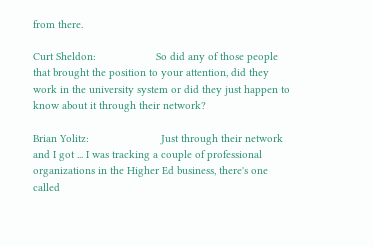from there.

Curt Sheldon:                    So did any of those people that brought the position to your attention, did they work in the university system or did they just happen to know about it through their network?

Brian Yolitz:                        Just through their network and I got ... I was tracking a couple of professional organizations in the Higher Ed business, there's one called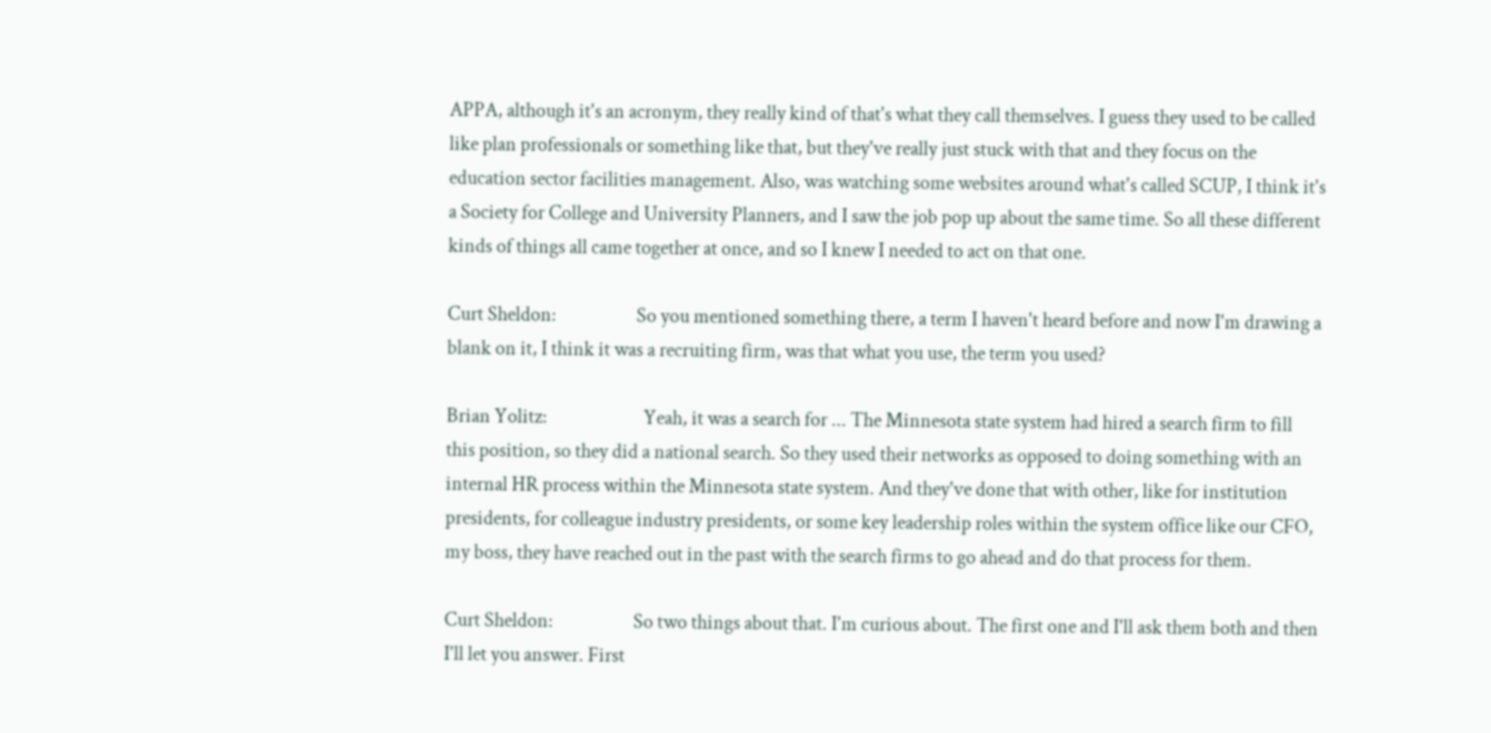APPA, although it's an acronym, they really kind of that's what they call themselves. I guess they used to be called like plan professionals or something like that, but they've really just stuck with that and they focus on the education sector facilities management. Also, was watching some websites around what's called SCUP, I think it's a Society for College and University Planners, and I saw the job pop up about the same time. So all these different kinds of things all came together at once, and so I knew I needed to act on that one.

Curt Sheldon:                    So you mentioned something there, a term I haven't heard before and now I'm drawing a blank on it, I think it was a recruiting firm, was that what you use, the term you used?

Brian Yolitz:                        Yeah, it was a search for ... The Minnesota state system had hired a search firm to fill this position, so they did a national search. So they used their networks as opposed to doing something with an internal HR process within the Minnesota state system. And they've done that with other, like for institution presidents, for colleague industry presidents, or some key leadership roles within the system office like our CFO, my boss, they have reached out in the past with the search firms to go ahead and do that process for them.

Curt Sheldon:                    So two things about that. I'm curious about. The first one and I'll ask them both and then I'll let you answer. First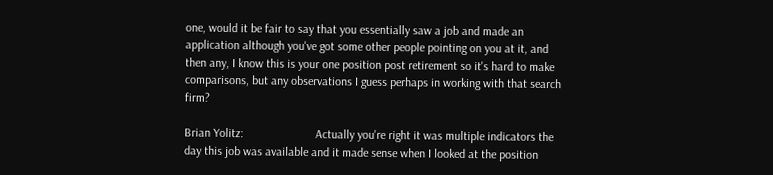one, would it be fair to say that you essentially saw a job and made an application although you've got some other people pointing on you at it, and then any, I know this is your one position post retirement so it's hard to make comparisons, but any observations I guess perhaps in working with that search firm?

Brian Yolitz:                        Actually you're right it was multiple indicators the day this job was available and it made sense when I looked at the position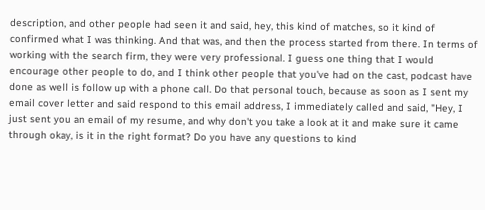description, and other people had seen it and said, hey, this kind of matches, so it kind of confirmed what I was thinking. And that was, and then the process started from there. In terms of working with the search firm, they were very professional. I guess one thing that I would encourage other people to do, and I think other people that you've had on the cast, podcast have done as well is follow up with a phone call. Do that personal touch, because as soon as I sent my email cover letter and said respond to this email address, I immediately called and said, "Hey, I just sent you an email of my resume, and why don't you take a look at it and make sure it came through okay, is it in the right format? Do you have any questions to kind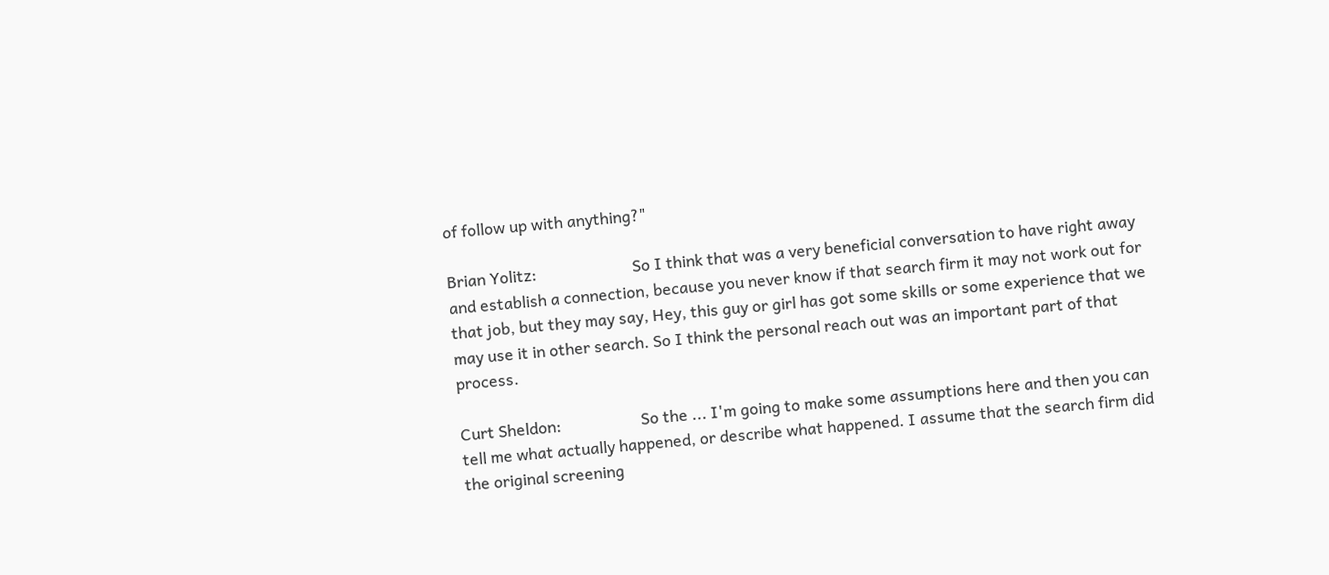of follow up with anything?"

Brian Yolitz:                        So I think that was a very beneficial conversation to have right away and establish a connection, because you never know if that search firm it may not work out for that job, but they may say, Hey, this guy or girl has got some skills or some experience that we may use it in other search. So I think the personal reach out was an important part of that process.

Curt Sheldon:                    So the ... I'm going to make some assumptions here and then you can tell me what actually happened, or describe what happened. I assume that the search firm did the original screening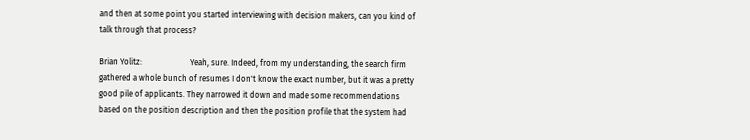and then at some point you started interviewing with decision makers, can you kind of talk through that process?

Brian Yolitz:                        Yeah, sure. Indeed, from my understanding, the search firm gathered a whole bunch of resumes I don't know the exact number, but it was a pretty good pile of applicants. They narrowed it down and made some recommendations based on the position description and then the position profile that the system had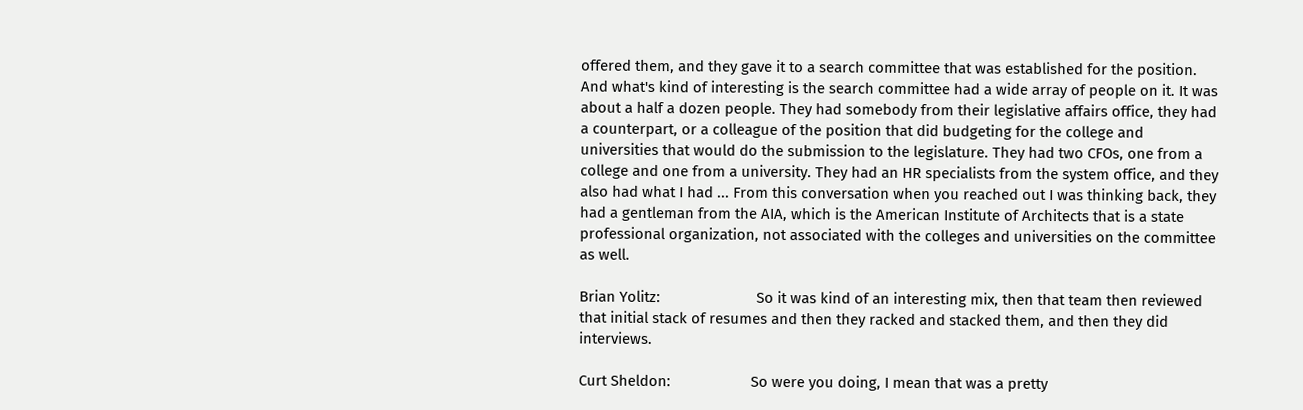offered them, and they gave it to a search committee that was established for the position. And what's kind of interesting is the search committee had a wide array of people on it. It was about a half a dozen people. They had somebody from their legislative affairs office, they had a counterpart, or a colleague of the position that did budgeting for the college and universities that would do the submission to the legislature. They had two CFOs, one from a college and one from a university. They had an HR specialists from the system office, and they also had what I had ... From this conversation when you reached out I was thinking back, they had a gentleman from the AIA, which is the American Institute of Architects that is a state professional organization, not associated with the colleges and universities on the committee as well.

Brian Yolitz:                        So it was kind of an interesting mix, then that team then reviewed that initial stack of resumes and then they racked and stacked them, and then they did interviews.

Curt Sheldon:                    So were you doing, I mean that was a pretty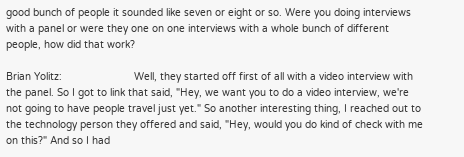good bunch of people it sounded like seven or eight or so. Were you doing interviews with a panel or were they one on one interviews with a whole bunch of different people, how did that work?

Brian Yolitz:                        Well, they started off first of all with a video interview with the panel. So I got to link that said, "Hey, we want you to do a video interview, we're not going to have people travel just yet." So another interesting thing, I reached out to the technology person they offered and said, "Hey, would you do kind of check with me on this?" And so I had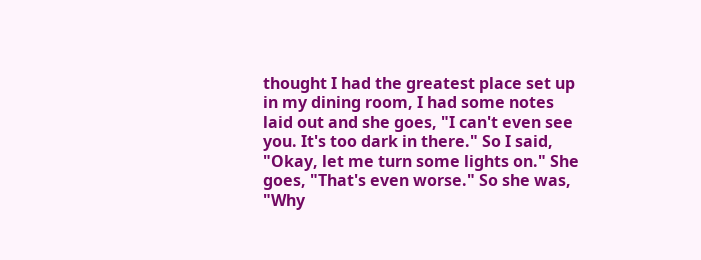thought I had the greatest place set up in my dining room, I had some notes laid out and she goes, "I can't even see you. It's too dark in there." So I said, "Okay, let me turn some lights on." She goes, "That's even worse." So she was, "Why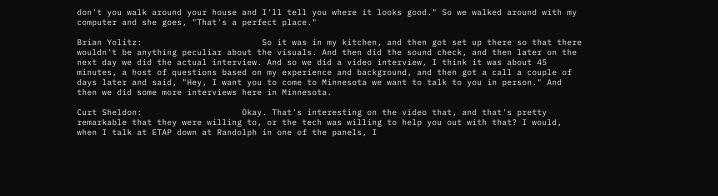don't you walk around your house and I'll tell you where it looks good." So we walked around with my computer and she goes, "That's a perfect place."

Brian Yolitz:                        So it was in my kitchen, and then got set up there so that there wouldn't be anything peculiar about the visuals. And then did the sound check, and then later on the next day we did the actual interview. And so we did a video interview, I think it was about 45 minutes, a host of questions based on my experience and background, and then got a call a couple of days later and said, "Hey, I want you to come to Minnesota we want to talk to you in person." And then we did some more interviews here in Minnesota.

Curt Sheldon:                    Okay. That's interesting on the video that, and that's pretty remarkable that they were willing to, or the tech was willing to help you out with that? I would, when I talk at ETAP down at Randolph in one of the panels, I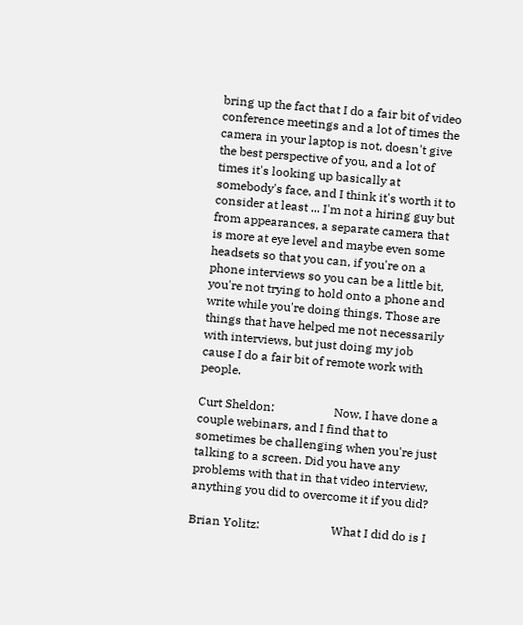bring up the fact that I do a fair bit of video conference meetings and a lot of times the camera in your laptop is not, doesn't give the best perspective of you, and a lot of times it's looking up basically at somebody's face, and I think it's worth it to consider at least ... I'm not a hiring guy but from appearances, a separate camera that is more at eye level and maybe even some headsets so that you can, if you're on a phone interviews so you can be a little bit, you're not trying to hold onto a phone and write while you're doing things. Those are things that have helped me not necessarily with interviews, but just doing my job cause I do a fair bit of remote work with people.

Curt Sheldon:                    Now, I have done a couple webinars, and I find that to sometimes be challenging when you're just talking to a screen. Did you have any problems with that in that video interview, anything you did to overcome it if you did?

Brian Yolitz:                        What I did do is I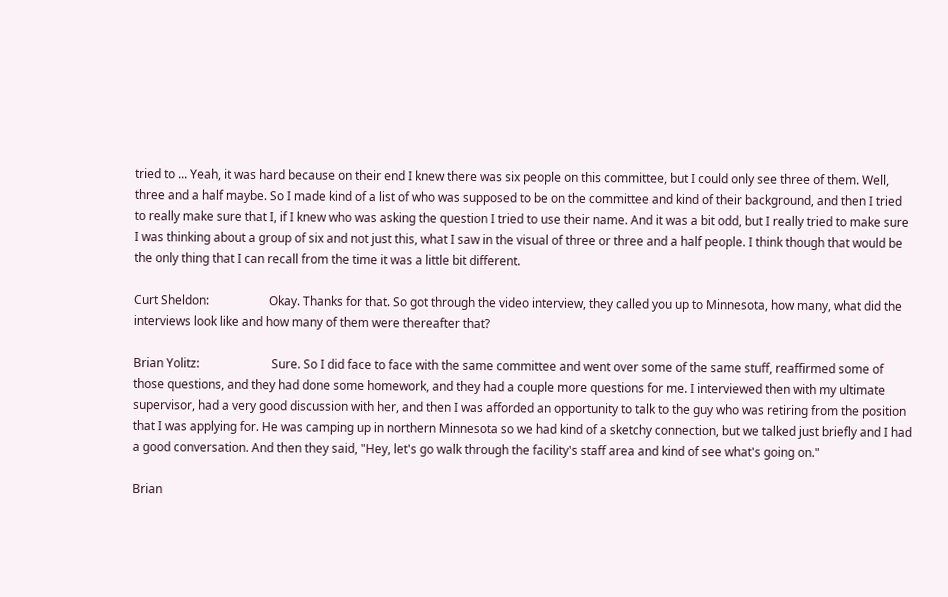tried to ... Yeah, it was hard because on their end I knew there was six people on this committee, but I could only see three of them. Well, three and a half maybe. So I made kind of a list of who was supposed to be on the committee and kind of their background, and then I tried to really make sure that I, if I knew who was asking the question I tried to use their name. And it was a bit odd, but I really tried to make sure I was thinking about a group of six and not just this, what I saw in the visual of three or three and a half people. I think though that would be the only thing that I can recall from the time it was a little bit different.

Curt Sheldon:                    Okay. Thanks for that. So got through the video interview, they called you up to Minnesota, how many, what did the interviews look like and how many of them were thereafter that?

Brian Yolitz:                        Sure. So I did face to face with the same committee and went over some of the same stuff, reaffirmed some of those questions, and they had done some homework, and they had a couple more questions for me. I interviewed then with my ultimate supervisor, had a very good discussion with her, and then I was afforded an opportunity to talk to the guy who was retiring from the position that I was applying for. He was camping up in northern Minnesota so we had kind of a sketchy connection, but we talked just briefly and I had a good conversation. And then they said, "Hey, let's go walk through the facility's staff area and kind of see what's going on."

Brian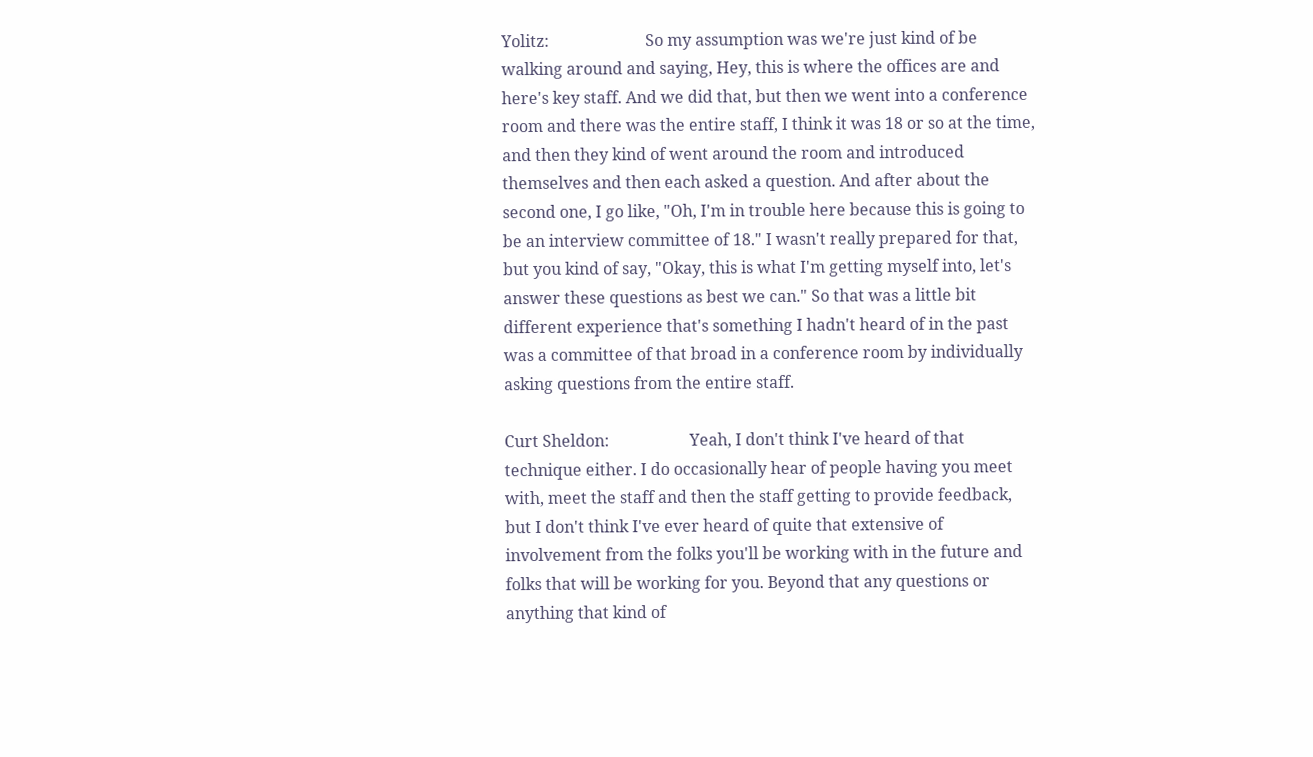Yolitz:                        So my assumption was we're just kind of be walking around and saying, Hey, this is where the offices are and here's key staff. And we did that, but then we went into a conference room and there was the entire staff, I think it was 18 or so at the time, and then they kind of went around the room and introduced themselves and then each asked a question. And after about the second one, I go like, "Oh, I'm in trouble here because this is going to be an interview committee of 18." I wasn't really prepared for that, but you kind of say, "Okay, this is what I'm getting myself into, let's answer these questions as best we can." So that was a little bit different experience that's something I hadn't heard of in the past was a committee of that broad in a conference room by individually asking questions from the entire staff.

Curt Sheldon:                    Yeah, I don't think I've heard of that technique either. I do occasionally hear of people having you meet with, meet the staff and then the staff getting to provide feedback, but I don't think I've ever heard of quite that extensive of involvement from the folks you'll be working with in the future and folks that will be working for you. Beyond that any questions or anything that kind of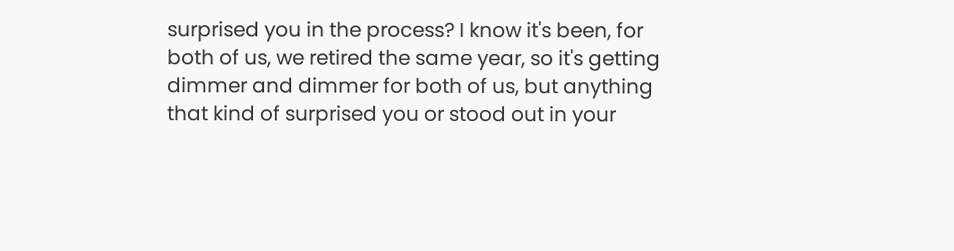surprised you in the process? I know it's been, for both of us, we retired the same year, so it's getting dimmer and dimmer for both of us, but anything that kind of surprised you or stood out in your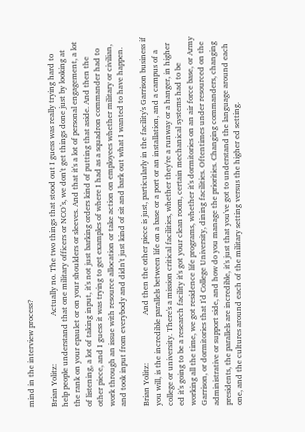mind in the interview process?

Brian Yolitz:                        Actually no. The two things that stood out I guess was really trying hard to help people understand that one military officers or NCO’s, we don't get things done just by looking at the rank on your epaulet or on your shoulders or sleeves. And that it's a lot of personal engagement, a lot of listening, a lot of taking input, it's not just barking orders kind of putting that aside. And then the other piece, and I guess it was trying to get examples of where I had as a squadron commander had to work through an issue with resource allocation or take action on employees whether military or civilian, and took input from everybody and didn't just kind of sit and bark out what I wanted to have happen.

Brian Yolitz:                        And then the other piece is just, particularly in the facility's Garrison business if you will, is the incredible parallels between life on a base or a port or an installation, and a campus of a college or university. There's a mission critical facilities, whether they're a runway or a hanger, in higher ed it's going to be a research facility it's got your clean room, certain mechanical systems had to be working all the time, we got residence life programs, whether it's dormitories on an air force base, or Army Garrison, or dormitories that I'd College University, dining facilities. Oftentimes under resourced on the administrative or support side, and how do you manage the priorities. Changing commanders, changing presidents, the parallels are incredible, it's just that you've got to understand the language around each one, and the cultures around each of the military setting versus the higher ed setting.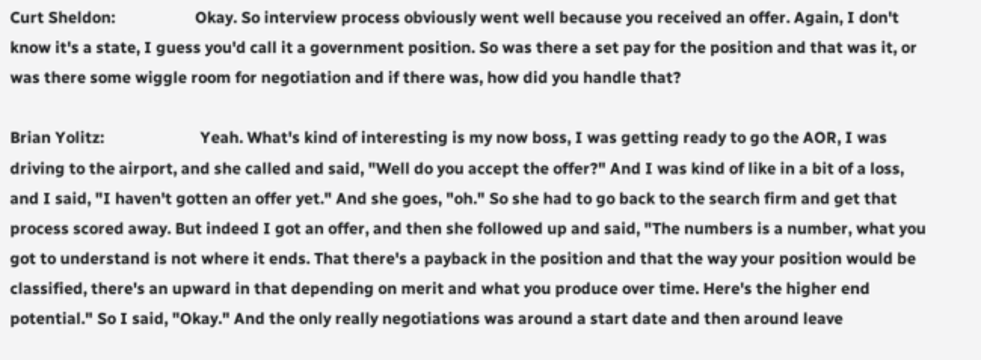Curt Sheldon:                    Okay. So interview process obviously went well because you received an offer. Again, I don't know it's a state, I guess you'd call it a government position. So was there a set pay for the position and that was it, or was there some wiggle room for negotiation and if there was, how did you handle that?

Brian Yolitz:                        Yeah. What's kind of interesting is my now boss, I was getting ready to go the AOR, I was driving to the airport, and she called and said, "Well do you accept the offer?" And I was kind of like in a bit of a loss, and I said, "I haven't gotten an offer yet." And she goes, "oh." So she had to go back to the search firm and get that process scored away. But indeed I got an offer, and then she followed up and said, "The numbers is a number, what you got to understand is not where it ends. That there's a payback in the position and that the way your position would be classified, there's an upward in that depending on merit and what you produce over time. Here's the higher end potential." So I said, "Okay." And the only really negotiations was around a start date and then around leave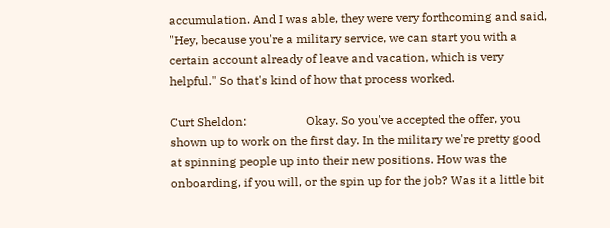accumulation. And I was able, they were very forthcoming and said, "Hey, because you're a military service, we can start you with a certain account already of leave and vacation, which is very helpful." So that's kind of how that process worked.

Curt Sheldon:                    Okay. So you've accepted the offer, you shown up to work on the first day. In the military we're pretty good at spinning people up into their new positions. How was the onboarding, if you will, or the spin up for the job? Was it a little bit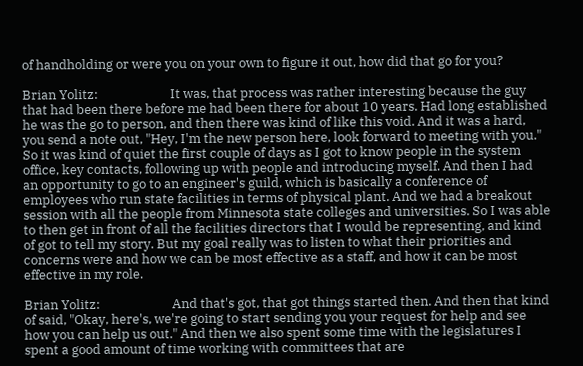of handholding or were you on your own to figure it out, how did that go for you?

Brian Yolitz:                        It was, that process was rather interesting because the guy that had been there before me had been there for about 10 years. Had long established he was the go to person, and then there was kind of like this void. And it was a hard, you send a note out, "Hey, I'm the new person here, look forward to meeting with you." So it was kind of quiet the first couple of days as I got to know people in the system office, key contacts, following up with people and introducing myself. And then I had an opportunity to go to an engineer's guild, which is basically a conference of employees who run state facilities in terms of physical plant. And we had a breakout session with all the people from Minnesota state colleges and universities. So I was able to then get in front of all the facilities directors that I would be representing, and kind of got to tell my story. But my goal really was to listen to what their priorities and concerns were and how we can be most effective as a staff, and how it can be most effective in my role.

Brian Yolitz:                        And that's got, that got things started then. And then that kind of said, "Okay, here's, we're going to start sending you your request for help and see how you can help us out." And then we also spent some time with the legislatures I spent a good amount of time working with committees that are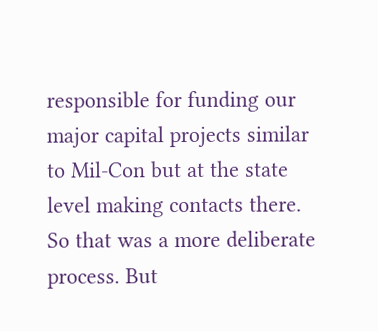responsible for funding our major capital projects similar to Mil-Con but at the state level making contacts there. So that was a more deliberate process. But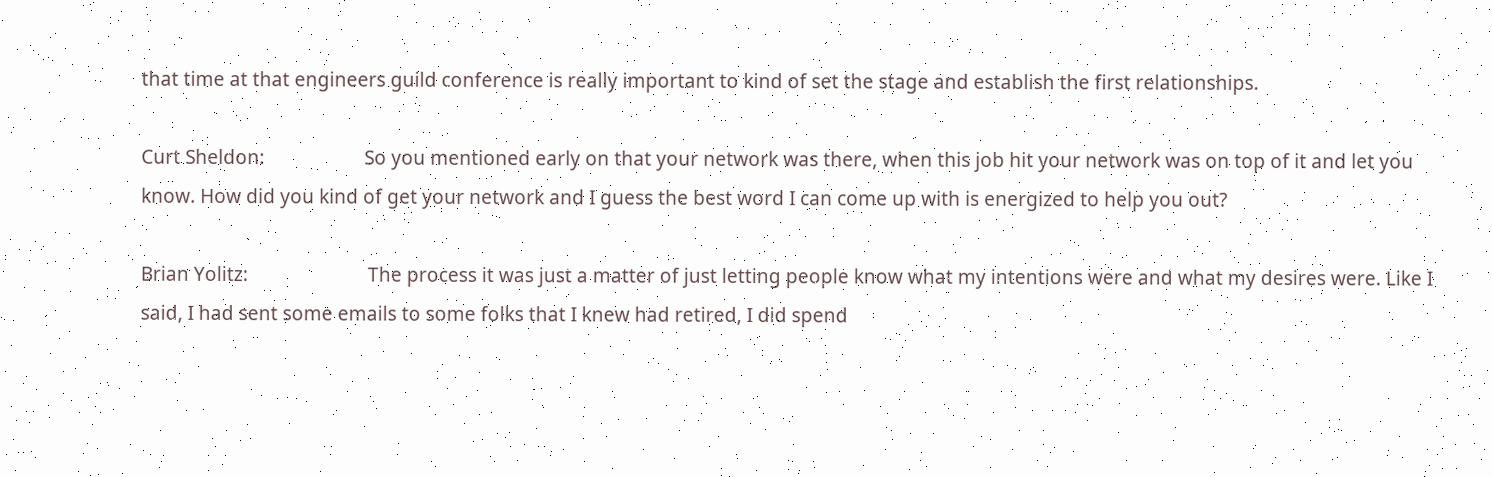that time at that engineers guild conference is really important to kind of set the stage and establish the first relationships.

Curt Sheldon:                    So you mentioned early on that your network was there, when this job hit your network was on top of it and let you know. How did you kind of get your network and I guess the best word I can come up with is energized to help you out?

Brian Yolitz:                        The process it was just a matter of just letting people know what my intentions were and what my desires were. Like I said, I had sent some emails to some folks that I knew had retired, I did spend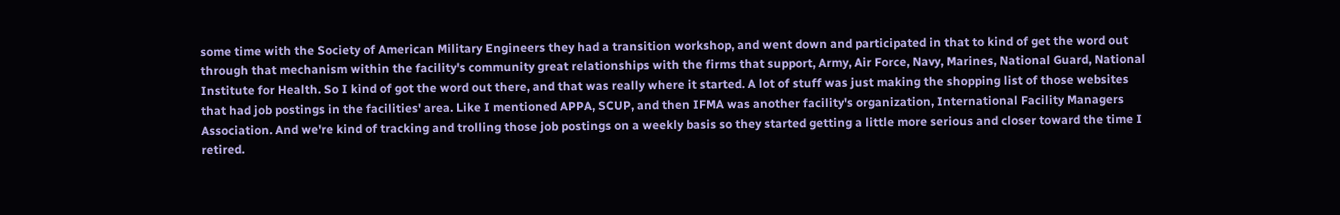some time with the Society of American Military Engineers they had a transition workshop, and went down and participated in that to kind of get the word out through that mechanism within the facility's community great relationships with the firms that support, Army, Air Force, Navy, Marines, National Guard, National Institute for Health. So I kind of got the word out there, and that was really where it started. A lot of stuff was just making the shopping list of those websites that had job postings in the facilities' area. Like I mentioned APPA, SCUP, and then IFMA was another facility's organization, International Facility Managers Association. And we're kind of tracking and trolling those job postings on a weekly basis so they started getting a little more serious and closer toward the time I retired.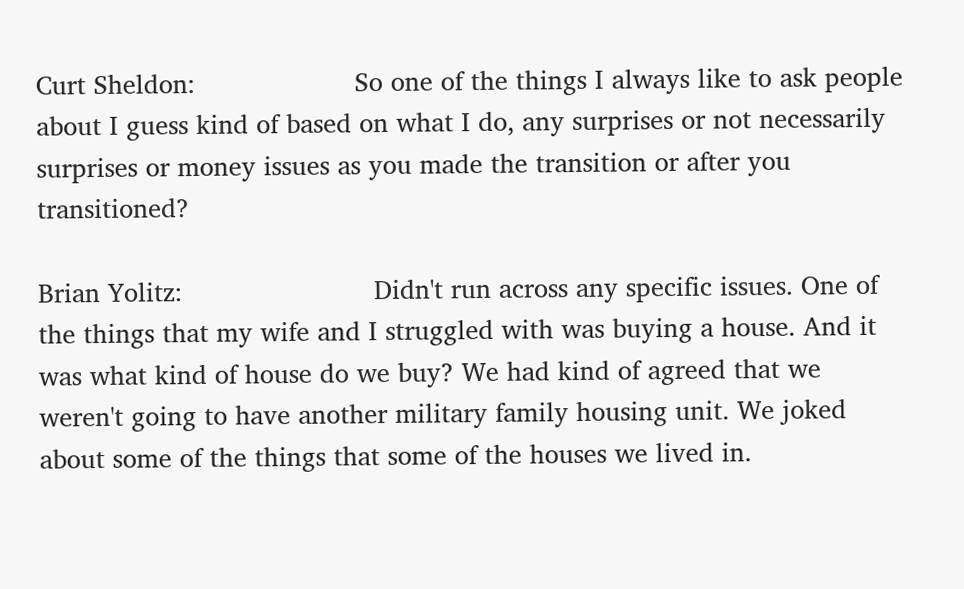Curt Sheldon:                    So one of the things I always like to ask people about I guess kind of based on what I do, any surprises or not necessarily surprises or money issues as you made the transition or after you transitioned?

Brian Yolitz:                        Didn't run across any specific issues. One of the things that my wife and I struggled with was buying a house. And it was what kind of house do we buy? We had kind of agreed that we weren't going to have another military family housing unit. We joked about some of the things that some of the houses we lived in.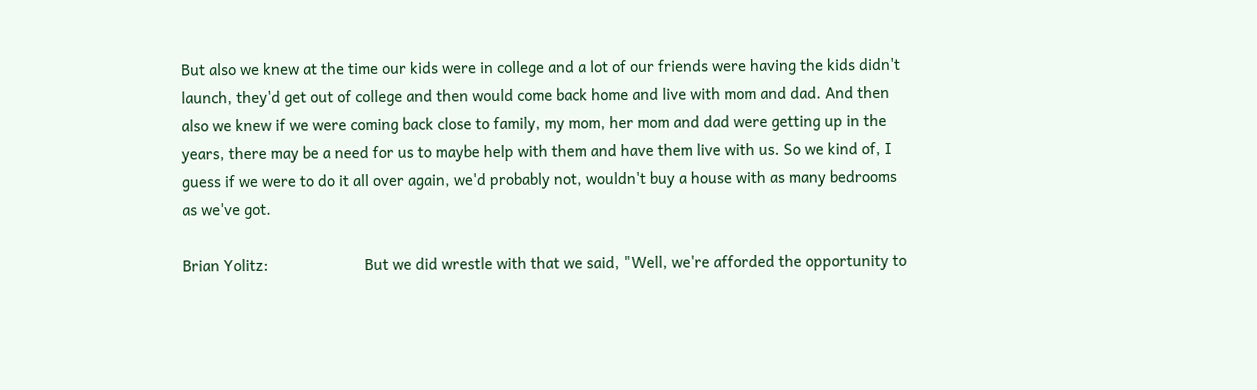But also we knew at the time our kids were in college and a lot of our friends were having the kids didn't launch, they'd get out of college and then would come back home and live with mom and dad. And then also we knew if we were coming back close to family, my mom, her mom and dad were getting up in the years, there may be a need for us to maybe help with them and have them live with us. So we kind of, I guess if we were to do it all over again, we'd probably not, wouldn't buy a house with as many bedrooms as we've got.

Brian Yolitz:                        But we did wrestle with that we said, "Well, we're afforded the opportunity to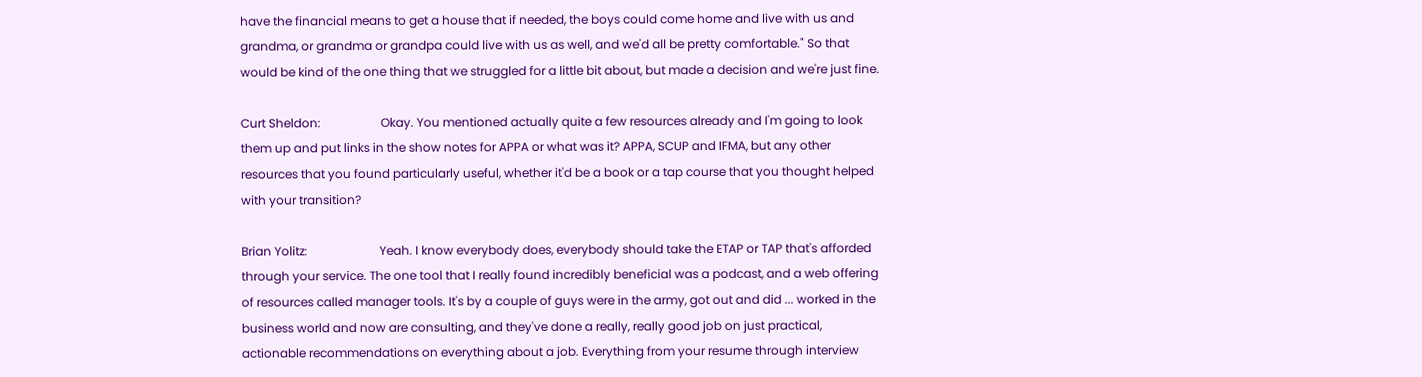have the financial means to get a house that if needed, the boys could come home and live with us and grandma, or grandma or grandpa could live with us as well, and we'd all be pretty comfortable." So that would be kind of the one thing that we struggled for a little bit about, but made a decision and we're just fine.

Curt Sheldon:                    Okay. You mentioned actually quite a few resources already and I'm going to look them up and put links in the show notes for APPA or what was it? APPA, SCUP and IFMA, but any other resources that you found particularly useful, whether it'd be a book or a tap course that you thought helped with your transition?

Brian Yolitz:                        Yeah. I know everybody does, everybody should take the ETAP or TAP that's afforded through your service. The one tool that I really found incredibly beneficial was a podcast, and a web offering of resources called manager tools. It's by a couple of guys were in the army, got out and did ... worked in the business world and now are consulting, and they've done a really, really good job on just practical, actionable recommendations on everything about a job. Everything from your resume through interview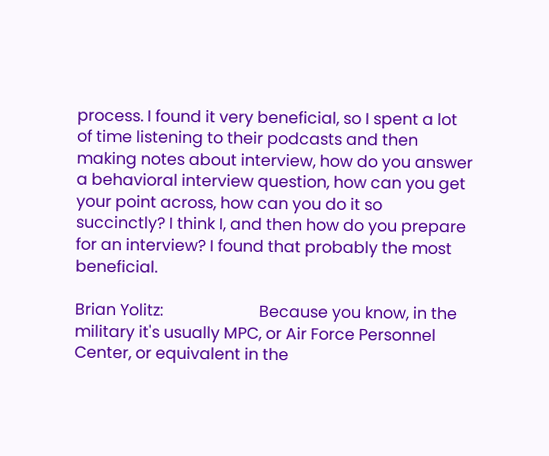process. I found it very beneficial, so I spent a lot of time listening to their podcasts and then making notes about interview, how do you answer a behavioral interview question, how can you get your point across, how can you do it so succinctly? I think I, and then how do you prepare for an interview? I found that probably the most beneficial.

Brian Yolitz:                        Because you know, in the military it's usually MPC, or Air Force Personnel Center, or equivalent in the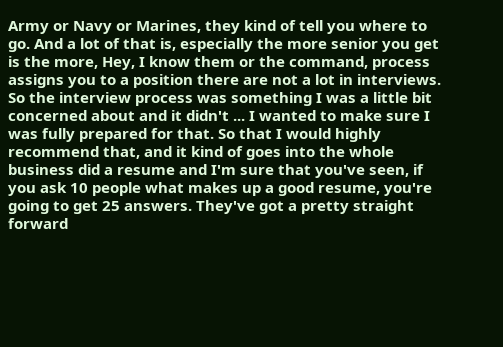Army or Navy or Marines, they kind of tell you where to go. And a lot of that is, especially the more senior you get is the more, Hey, I know them or the command, process assigns you to a position there are not a lot in interviews. So the interview process was something I was a little bit concerned about and it didn't ... I wanted to make sure I was fully prepared for that. So that I would highly recommend that, and it kind of goes into the whole business did a resume and I'm sure that you've seen, if you ask 10 people what makes up a good resume, you're going to get 25 answers. They've got a pretty straight forward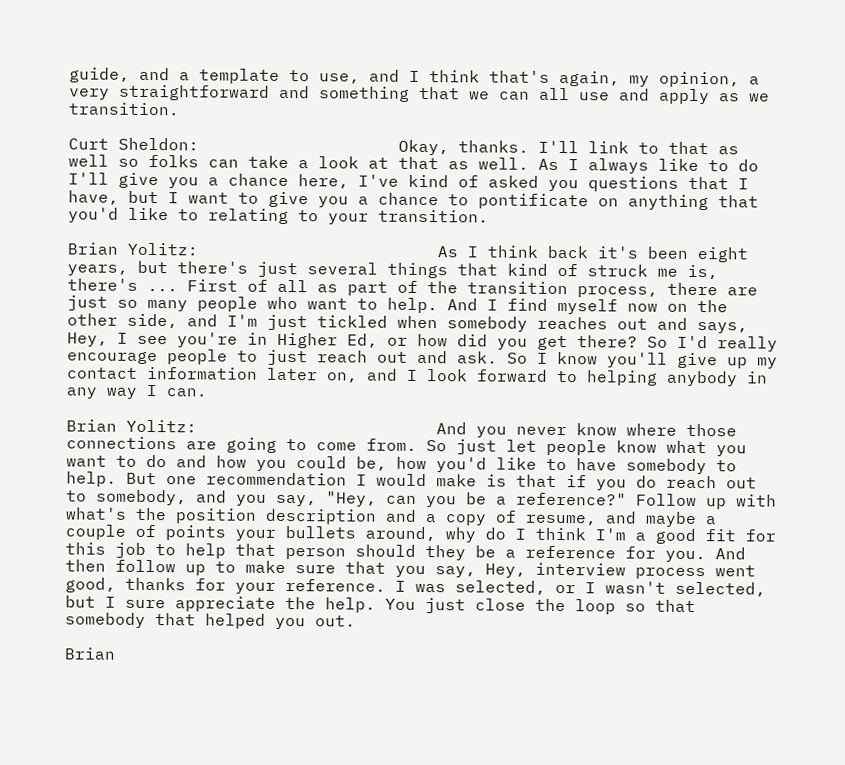guide, and a template to use, and I think that's again, my opinion, a very straightforward and something that we can all use and apply as we transition.

Curt Sheldon:                    Okay, thanks. I'll link to that as well so folks can take a look at that as well. As I always like to do I'll give you a chance here, I've kind of asked you questions that I have, but I want to give you a chance to pontificate on anything that you'd like to relating to your transition.

Brian Yolitz:                        As I think back it's been eight years, but there's just several things that kind of struck me is, there's ... First of all as part of the transition process, there are just so many people who want to help. And I find myself now on the other side, and I'm just tickled when somebody reaches out and says, Hey, I see you're in Higher Ed, or how did you get there? So I'd really encourage people to just reach out and ask. So I know you'll give up my contact information later on, and I look forward to helping anybody in any way I can.

Brian Yolitz:                        And you never know where those connections are going to come from. So just let people know what you want to do and how you could be, how you'd like to have somebody to help. But one recommendation I would make is that if you do reach out to somebody, and you say, "Hey, can you be a reference?" Follow up with what's the position description and a copy of resume, and maybe a couple of points your bullets around, why do I think I'm a good fit for this job to help that person should they be a reference for you. And then follow up to make sure that you say, Hey, interview process went good, thanks for your reference. I was selected, or I wasn't selected, but I sure appreciate the help. You just close the loop so that somebody that helped you out.

Brian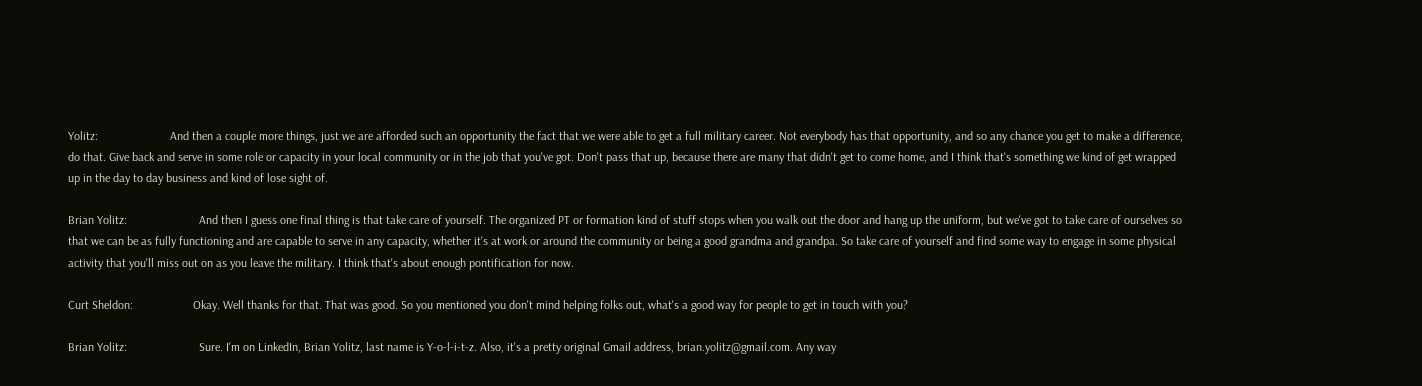Yolitz:                        And then a couple more things, just we are afforded such an opportunity the fact that we were able to get a full military career. Not everybody has that opportunity, and so any chance you get to make a difference, do that. Give back and serve in some role or capacity in your local community or in the job that you've got. Don't pass that up, because there are many that didn't get to come home, and I think that's something we kind of get wrapped up in the day to day business and kind of lose sight of.

Brian Yolitz:                        And then I guess one final thing is that take care of yourself. The organized PT or formation kind of stuff stops when you walk out the door and hang up the uniform, but we've got to take care of ourselves so that we can be as fully functioning and are capable to serve in any capacity, whether it's at work or around the community or being a good grandma and grandpa. So take care of yourself and find some way to engage in some physical activity that you'll miss out on as you leave the military. I think that's about enough pontification for now.

Curt Sheldon:                    Okay. Well thanks for that. That was good. So you mentioned you don't mind helping folks out, what's a good way for people to get in touch with you?

Brian Yolitz:                        Sure. I'm on LinkedIn, Brian Yolitz, last name is Y-o-l-i-t-z. Also, it's a pretty original Gmail address, brian.yolitz@gmail.com. Any way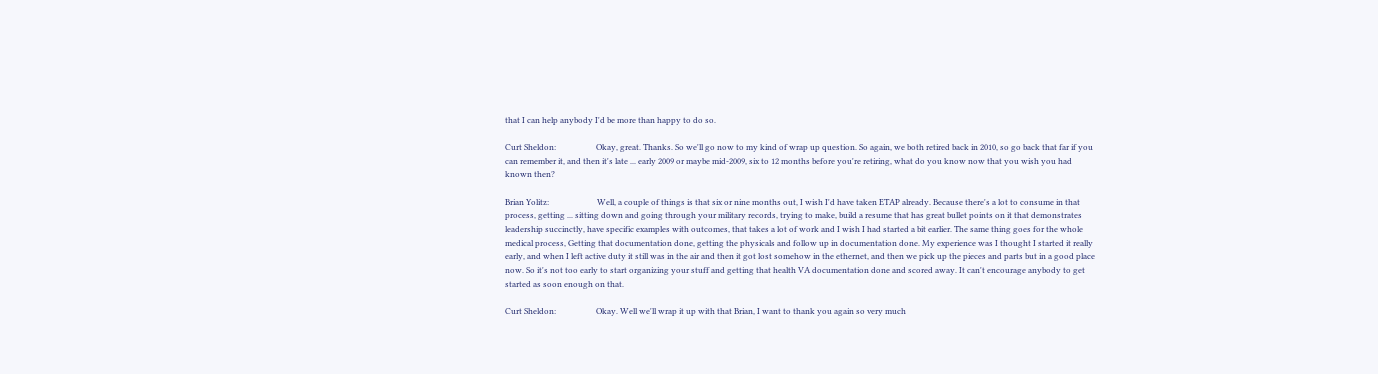that I can help anybody I'd be more than happy to do so.

Curt Sheldon:                    Okay, great. Thanks. So we'll go now to my kind of wrap up question. So again, we both retired back in 2010, so go back that far if you can remember it, and then it's late ... early 2009 or maybe mid-2009, six to 12 months before you're retiring, what do you know now that you wish you had known then?

Brian Yolitz:                        Well, a couple of things is that six or nine months out, I wish I'd have taken ETAP already. Because there's a lot to consume in that process, getting ... sitting down and going through your military records, trying to make, build a resume that has great bullet points on it that demonstrates leadership succinctly, have specific examples with outcomes, that takes a lot of work and I wish I had started a bit earlier. The same thing goes for the whole medical process, Getting that documentation done, getting the physicals and follow up in documentation done. My experience was I thought I started it really early, and when I left active duty it still was in the air and then it got lost somehow in the ethernet, and then we pick up the pieces and parts but in a good place now. So it's not too early to start organizing your stuff and getting that health VA documentation done and scored away. It can't encourage anybody to get started as soon enough on that.

Curt Sheldon:                    Okay. Well we'll wrap it up with that Brian, I want to thank you again so very much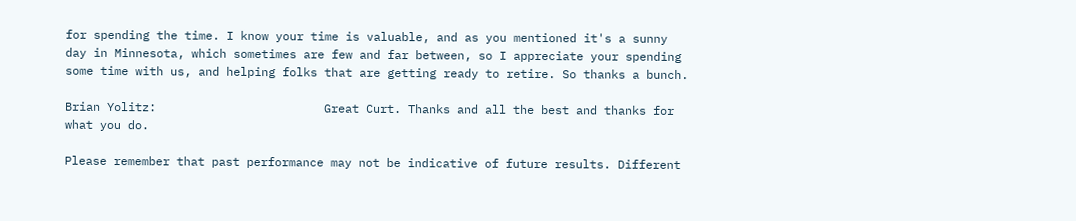for spending the time. I know your time is valuable, and as you mentioned it's a sunny day in Minnesota, which sometimes are few and far between, so I appreciate your spending some time with us, and helping folks that are getting ready to retire. So thanks a bunch.

Brian Yolitz:                        Great Curt. Thanks and all the best and thanks for what you do.

Please remember that past performance may not be indicative of future results. Different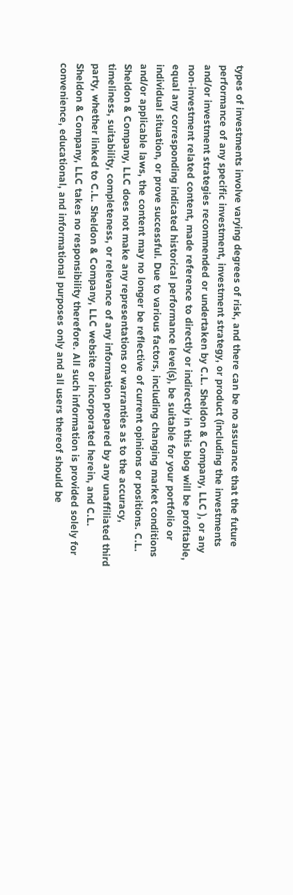types of investments involve varying degrees of risk, and there can be no assurance that the future performance of any specific investment, investment strategy, or product (including the investments and/or investment strategies recommended or undertaken by C.L. Sheldon & Company, LLC ), or any non-investment related content, made reference to directly or indirectly in this blog will be profitable, equal any corresponding indicated historical performance level(s), be suitable for your portfolio or individual situation, or prove successful. Due to various factors, including changing market conditions and/or applicable laws, the content may no longer be reflective of current opinions or positions. C.L. Sheldon & Company, LLC does not make any representations or warranties as to the accuracy, timeliness, suitability, completeness, or relevance of any information prepared by any unaffiliated third party, whether linked to C.L. Sheldon & Company, LLC website or incorporated herein, and C.L. Sheldon & Company, LLC takes no responsibility therefore. All such information is provided solely for convenience, educational, and informational purposes only and all users thereof should be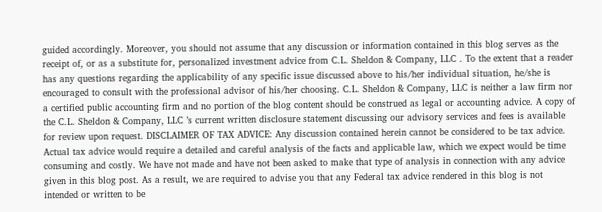guided accordingly. Moreover, you should not assume that any discussion or information contained in this blog serves as the receipt of, or as a substitute for, personalized investment advice from C.L. Sheldon & Company, LLC . To the extent that a reader has any questions regarding the applicability of any specific issue discussed above to his/her individual situation, he/she is encouraged to consult with the professional advisor of his/her choosing. C.L. Sheldon & Company, LLC is neither a law firm nor a certified public accounting firm and no portion of the blog content should be construed as legal or accounting advice. A copy of the C.L. Sheldon & Company, LLC ’s current written disclosure statement discussing our advisory services and fees is available for review upon request. DISCLAIMER OF TAX ADVICE: Any discussion contained herein cannot be considered to be tax advice. Actual tax advice would require a detailed and careful analysis of the facts and applicable law, which we expect would be time consuming and costly. We have not made and have not been asked to make that type of analysis in connection with any advice given in this blog post. As a result, we are required to advise you that any Federal tax advice rendered in this blog is not intended or written to be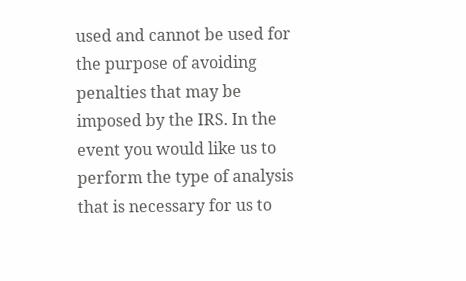used and cannot be used for the purpose of avoiding penalties that may be imposed by the IRS. In the event you would like us to perform the type of analysis that is necessary for us to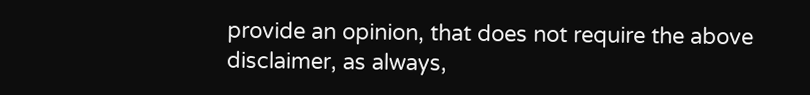provide an opinion, that does not require the above disclaimer, as always,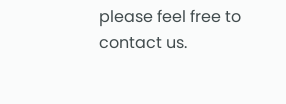please feel free to contact us.